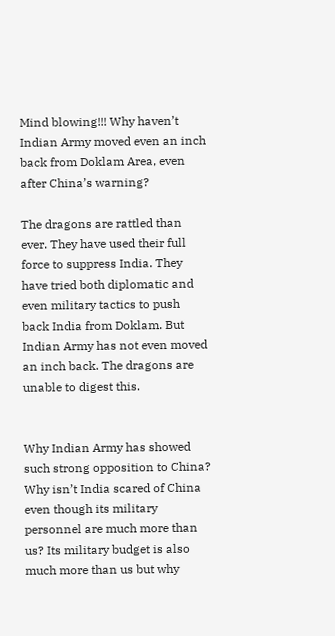Mind blowing!!! Why haven’t Indian Army moved even an inch back from Doklam Area, even after China’s warning?

The dragons are rattled than ever. They have used their full force to suppress India. They have tried both diplomatic and even military tactics to push back India from Doklam. But Indian Army has not even moved an inch back. The dragons are unable to digest this.


Why Indian Army has showed such strong opposition to China? Why isn’t India scared of China even though its military personnel are much more than us? Its military budget is also much more than us but why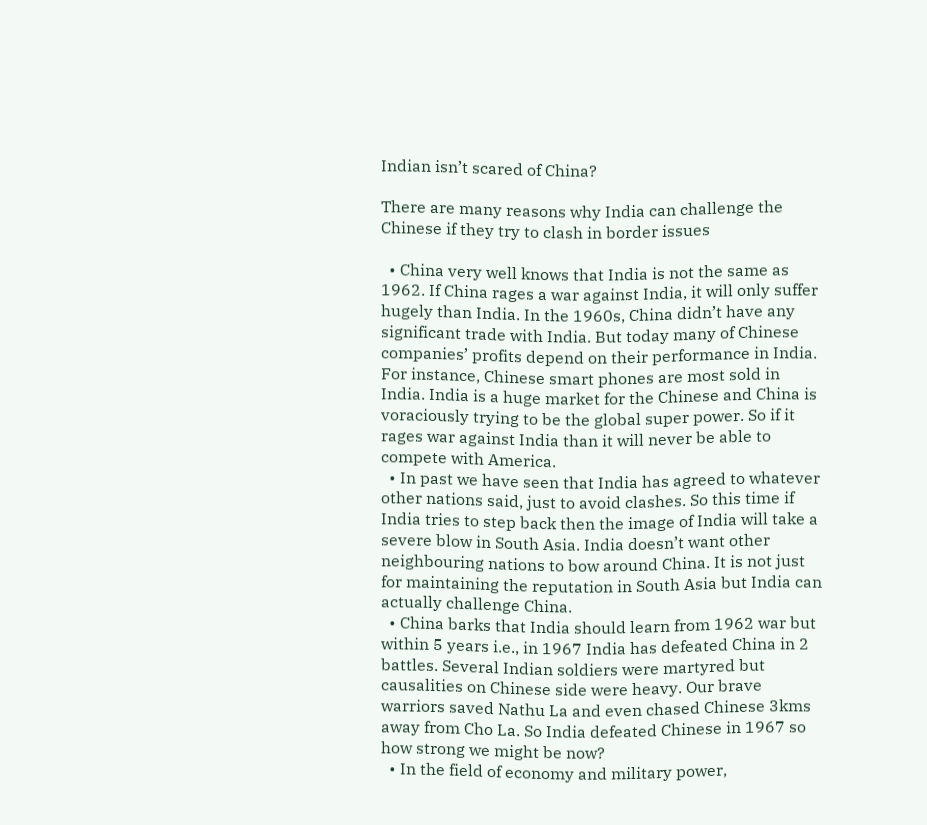Indian isn’t scared of China?

There are many reasons why India can challenge the Chinese if they try to clash in border issues

  • China very well knows that India is not the same as 1962. If China rages a war against India, it will only suffer hugely than India. In the 1960s, China didn’t have any significant trade with India. But today many of Chinese companies’ profits depend on their performance in India. For instance, Chinese smart phones are most sold in India. India is a huge market for the Chinese and China is voraciously trying to be the global super power. So if it rages war against India than it will never be able to compete with America.
  • In past we have seen that India has agreed to whatever other nations said, just to avoid clashes. So this time if India tries to step back then the image of India will take a severe blow in South Asia. India doesn’t want other neighbouring nations to bow around China. It is not just for maintaining the reputation in South Asia but India can actually challenge China.
  • China barks that India should learn from 1962 war but within 5 years i.e., in 1967 India has defeated China in 2 battles. Several Indian soldiers were martyred but causalities on Chinese side were heavy. Our brave warriors saved Nathu La and even chased Chinese 3kms away from Cho La. So India defeated Chinese in 1967 so how strong we might be now?
  • In the field of economy and military power,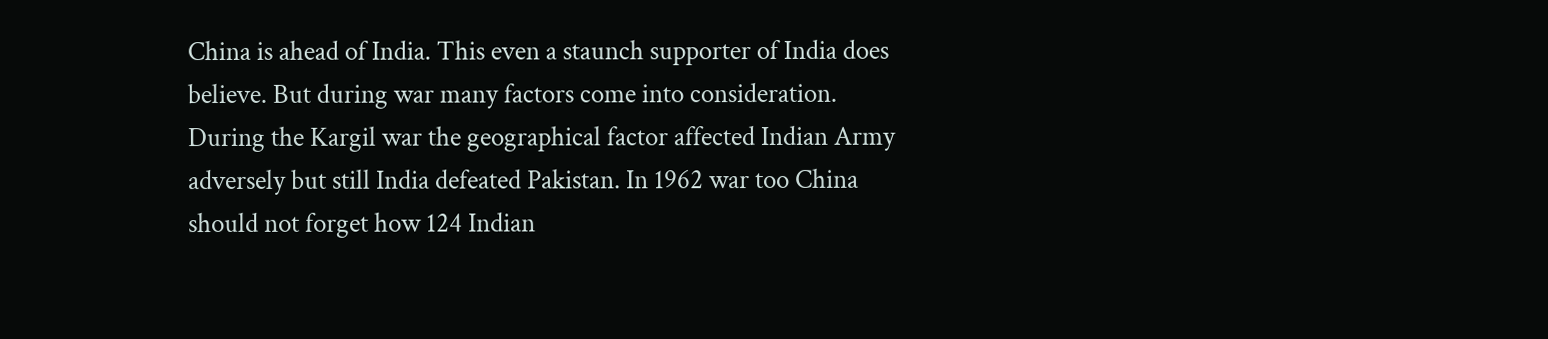China is ahead of India. This even a staunch supporter of India does believe. But during war many factors come into consideration. During the Kargil war the geographical factor affected Indian Army adversely but still India defeated Pakistan. In 1962 war too China should not forget how 124 Indian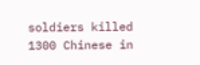soldiers killed 1300 Chinese in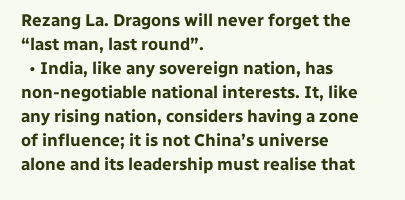Rezang La. Dragons will never forget the “last man, last round”.
  • India, like any sovereign nation, has non-negotiable national interests. It, like any rising nation, considers having a zone of influence; it is not China’s universe alone and its leadership must realise that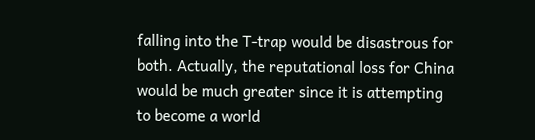falling into the T-trap would be disastrous for both. Actually, the reputational loss for China would be much greater since it is attempting to become a world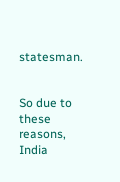statesman.


So due to these reasons, India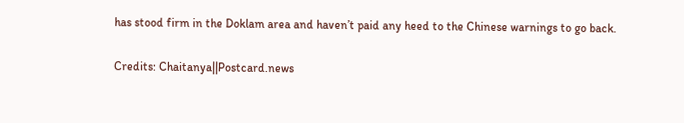has stood firm in the Doklam area and haven’t paid any heed to the Chinese warnings to go back.

Credits: Chaitanya||Postcard.news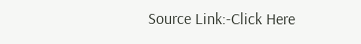Source Link:-Click Here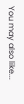You may also like...